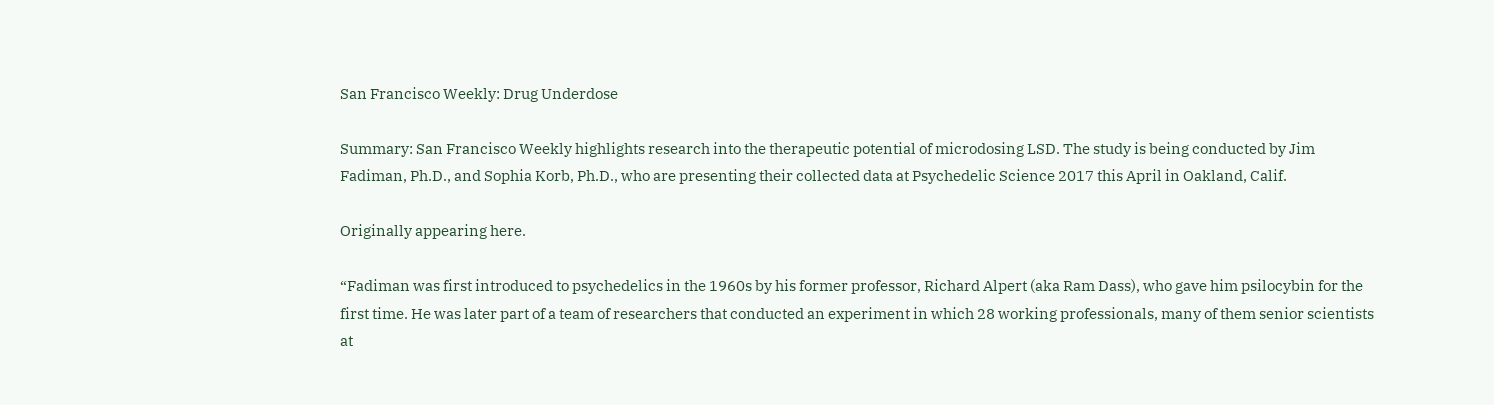San Francisco Weekly: Drug Underdose

Summary: San Francisco Weekly highlights research into the therapeutic potential of microdosing LSD. The study is being conducted by Jim Fadiman, Ph.D., and Sophia Korb, Ph.D., who are presenting their collected data at Psychedelic Science 2017 this April in Oakland, Calif.

Originally appearing here.

“Fadiman was first introduced to psychedelics in the 1960s by his former professor, Richard Alpert (aka Ram Dass), who gave him psilocybin for the first time. He was later part of a team of researchers that conducted an experiment in which 28 working professionals, many of them senior scientists at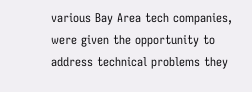various Bay Area tech companies, were given the opportunity to address technical problems they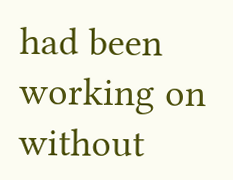had been working on without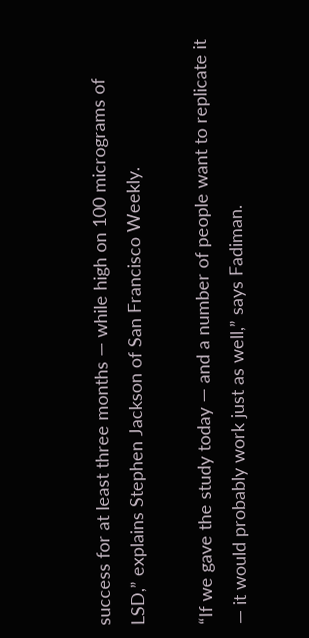success for at least three months — while high on 100 micrograms of LSD,” explains Stephen Jackson of San Francisco Weekly.

“If we gave the study today — and a number of people want to replicate it — it would probably work just as well,” says Fadiman.